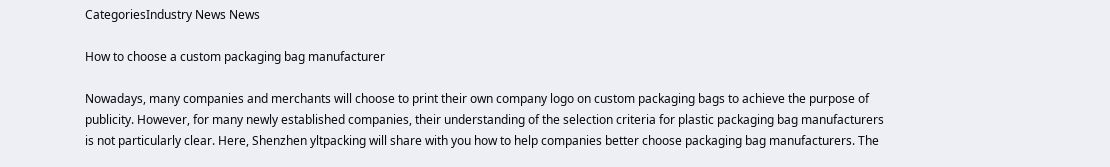CategoriesIndustry News News

How to choose a custom packaging bag manufacturer

Nowadays, many companies and merchants will choose to print their own company logo on custom packaging bags to achieve the purpose of publicity. However, for many newly established companies, their understanding of the selection criteria for plastic packaging bag manufacturers is not particularly clear. Here, Shenzhen yltpacking will share with you how to help companies better choose packaging bag manufacturers. The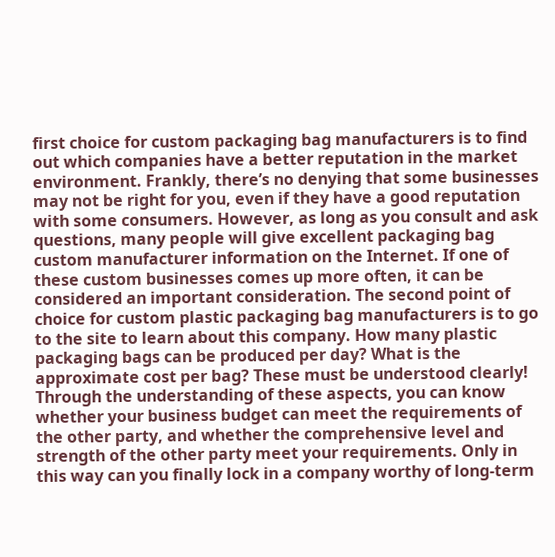first choice for custom packaging bag manufacturers is to find out which companies have a better reputation in the market environment. Frankly, there’s no denying that some businesses may not be right for you, even if they have a good reputation with some consumers. However, as long as you consult and ask questions, many people will give excellent packaging bag custom manufacturer information on the Internet. If one of these custom businesses comes up more often, it can be considered an important consideration. The second point of choice for custom plastic packaging bag manufacturers is to go to the site to learn about this company. How many plastic packaging bags can be produced per day? What is the approximate cost per bag? These must be understood clearly! Through the understanding of these aspects, you can know whether your business budget can meet the requirements of the other party, and whether the comprehensive level and strength of the other party meet your requirements. Only in this way can you finally lock in a company worthy of long-term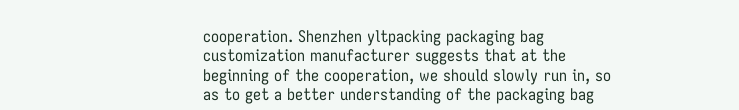cooperation. Shenzhen yltpacking packaging bag customization manufacturer suggests that at the beginning of the cooperation, we should slowly run in, so as to get a better understanding of the packaging bag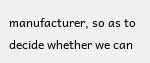manufacturer, so as to decide whether we can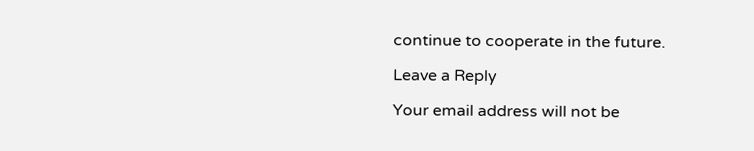continue to cooperate in the future.

Leave a Reply

Your email address will not be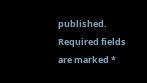published. Required fields are marked *